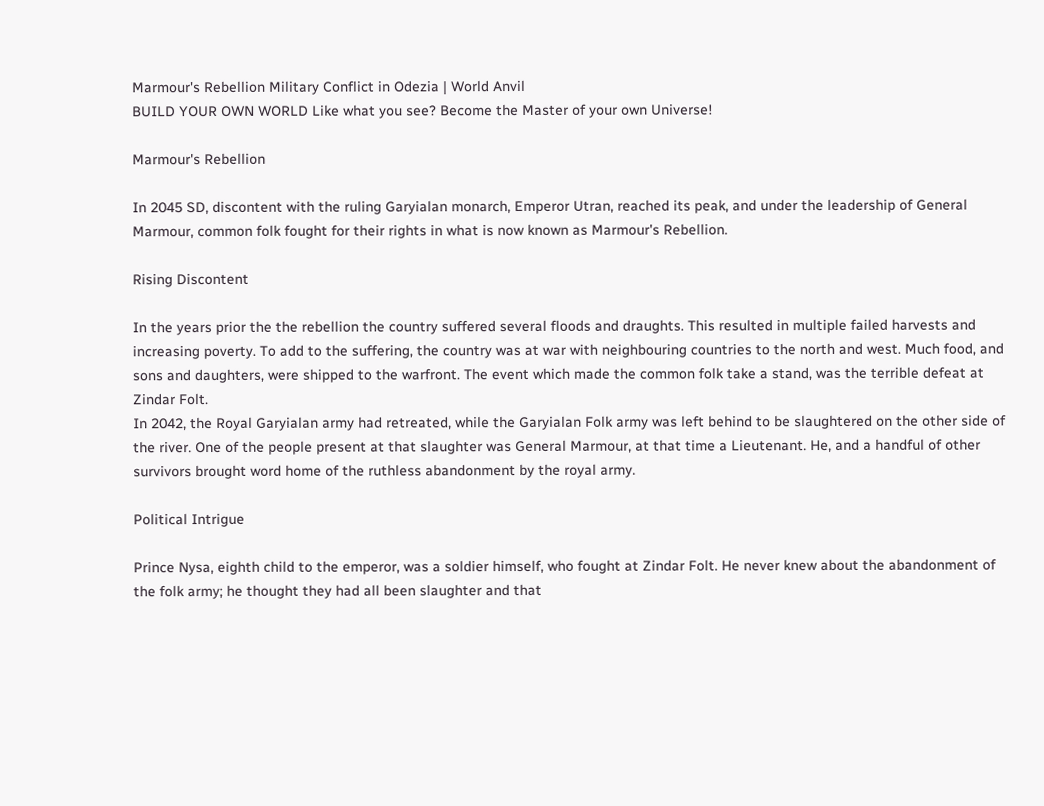Marmour's Rebellion Military Conflict in Odezia | World Anvil
BUILD YOUR OWN WORLD Like what you see? Become the Master of your own Universe!

Marmour's Rebellion

In 2045 SD, discontent with the ruling Garyialan monarch, Emperor Utran, reached its peak, and under the leadership of General Marmour, common folk fought for their rights in what is now known as Marmour's Rebellion.

Rising Discontent

In the years prior the the rebellion the country suffered several floods and draughts. This resulted in multiple failed harvests and increasing poverty. To add to the suffering, the country was at war with neighbouring countries to the north and west. Much food, and sons and daughters, were shipped to the warfront. The event which made the common folk take a stand, was the terrible defeat at Zindar Folt.
In 2042, the Royal Garyialan army had retreated, while the Garyialan Folk army was left behind to be slaughtered on the other side of the river. One of the people present at that slaughter was General Marmour, at that time a Lieutenant. He, and a handful of other survivors brought word home of the ruthless abandonment by the royal army.

Political Intrigue

Prince Nysa, eighth child to the emperor, was a soldier himself, who fought at Zindar Folt. He never knew about the abandonment of the folk army; he thought they had all been slaughter and that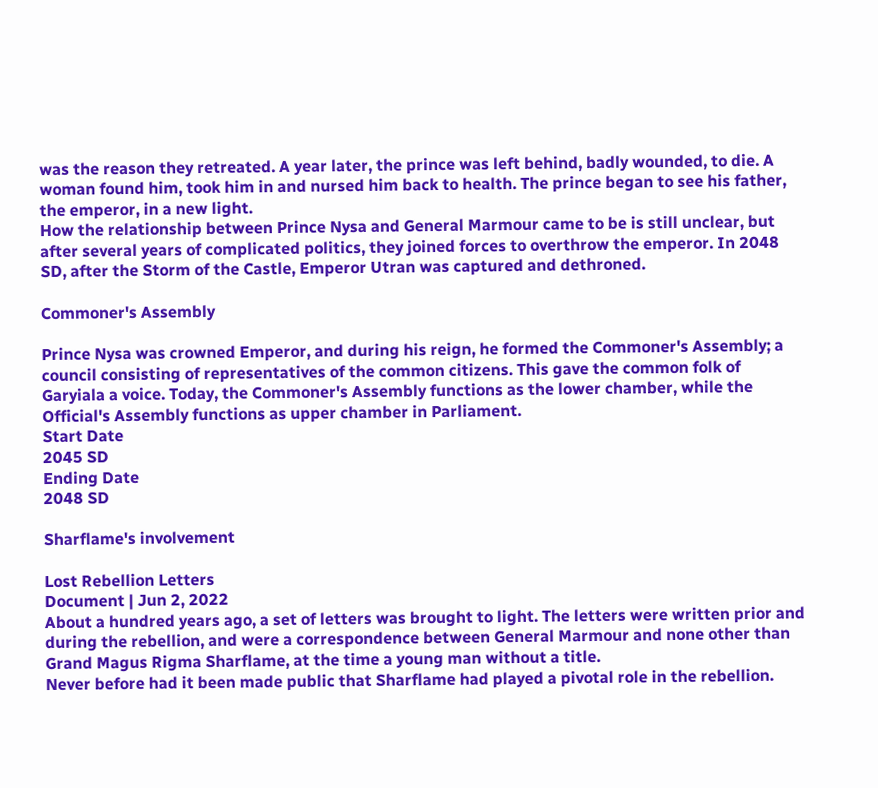was the reason they retreated. A year later, the prince was left behind, badly wounded, to die. A woman found him, took him in and nursed him back to health. The prince began to see his father, the emperor, in a new light.
How the relationship between Prince Nysa and General Marmour came to be is still unclear, but after several years of complicated politics, they joined forces to overthrow the emperor. In 2048 SD, after the Storm of the Castle, Emperor Utran was captured and dethroned.

Commoner's Assembly

Prince Nysa was crowned Emperor, and during his reign, he formed the Commoner's Assembly; a council consisting of representatives of the common citizens. This gave the common folk of Garyiala a voice. Today, the Commoner's Assembly functions as the lower chamber, while the Official's Assembly functions as upper chamber in Parliament.
Start Date
2045 SD
Ending Date
2048 SD

Sharflame's involvement

Lost Rebellion Letters
Document | Jun 2, 2022
About a hundred years ago, a set of letters was brought to light. The letters were written prior and during the rebellion, and were a correspondence between General Marmour and none other than Grand Magus Rigma Sharflame, at the time a young man without a title.
Never before had it been made public that Sharflame had played a pivotal role in the rebellion.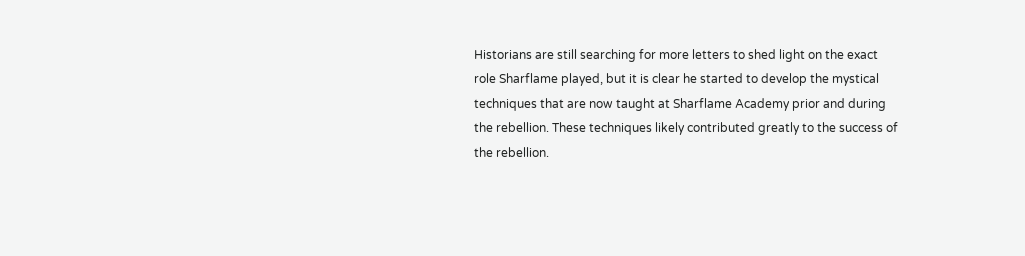Historians are still searching for more letters to shed light on the exact role Sharflame played, but it is clear he started to develop the mystical techniques that are now taught at Sharflame Academy prior and during the rebellion. These techniques likely contributed greatly to the success of the rebellion.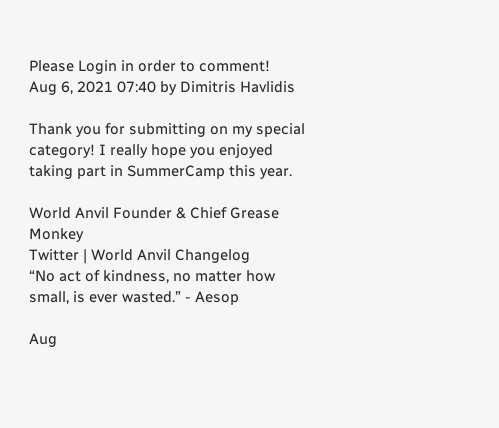Please Login in order to comment!
Aug 6, 2021 07:40 by Dimitris Havlidis

Thank you for submitting on my special category! I really hope you enjoyed taking part in SummerCamp this year.

World Anvil Founder & Chief Grease Monkey
Twitter | World Anvil Changelog
“No act of kindness, no matter how small, is ever wasted.” - Aesop

Aug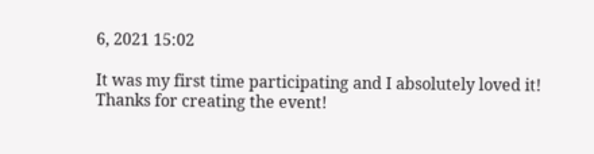6, 2021 15:02

It was my first time participating and I absolutely loved it! Thanks for creating the event!